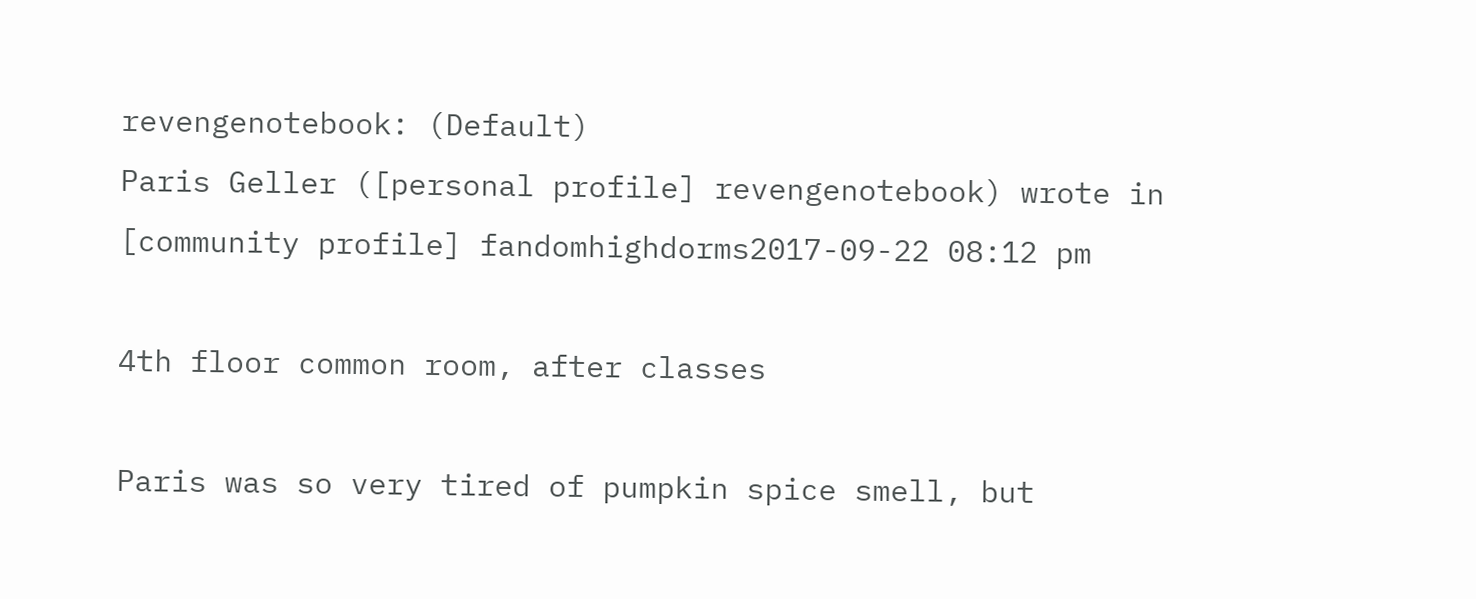revengenotebook: (Default)
Paris Geller ([personal profile] revengenotebook) wrote in [community profile] fandomhighdorms2017-09-22 08:12 pm

4th floor common room, after classes

Paris was so very tired of pumpkin spice smell, but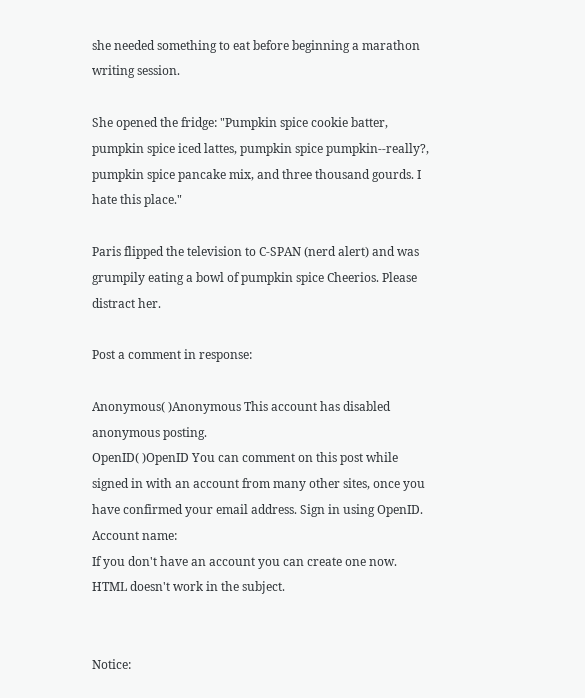she needed something to eat before beginning a marathon writing session.

She opened the fridge: "Pumpkin spice cookie batter, pumpkin spice iced lattes, pumpkin spice pumpkin--really?, pumpkin spice pancake mix, and three thousand gourds. I hate this place."

Paris flipped the television to C-SPAN (nerd alert) and was grumpily eating a bowl of pumpkin spice Cheerios. Please distract her.

Post a comment in response:

Anonymous( )Anonymous This account has disabled anonymous posting.
OpenID( )OpenID You can comment on this post while signed in with an account from many other sites, once you have confirmed your email address. Sign in using OpenID.
Account name:
If you don't have an account you can create one now.
HTML doesn't work in the subject.


Notice: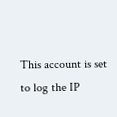This account is set to log the IP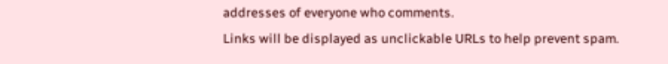addresses of everyone who comments.
Links will be displayed as unclickable URLs to help prevent spam.